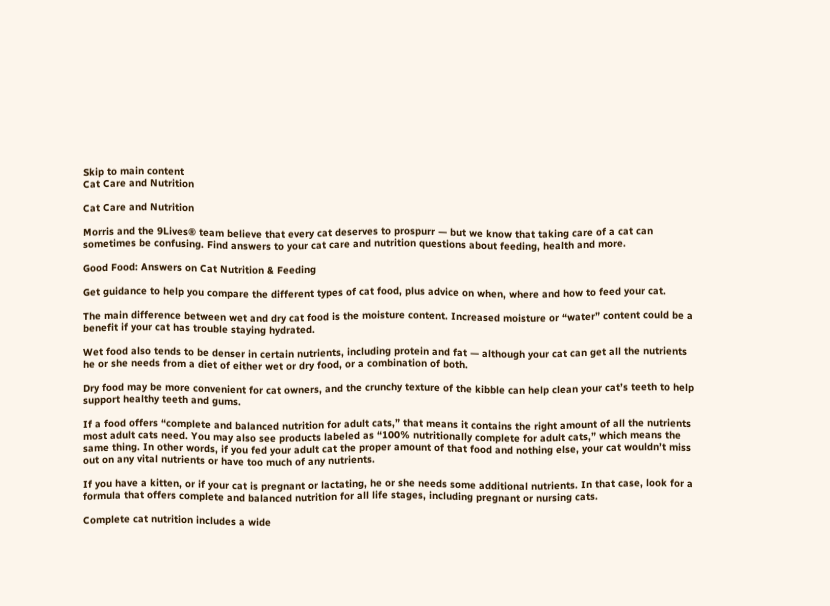Skip to main content
Cat Care and Nutrition

Cat Care and Nutrition

Morris and the 9Lives® team believe that every cat deserves to prospurr — but we know that taking care of a cat can sometimes be confusing. Find answers to your cat care and nutrition questions about feeding, health and more.

Good Food: Answers on Cat Nutrition & Feeding

Get guidance to help you compare the different types of cat food, plus advice on when, where and how to feed your cat.

The main difference between wet and dry cat food is the moisture content. Increased moisture or “water” content could be a benefit if your cat has trouble staying hydrated.

Wet food also tends to be denser in certain nutrients, including protein and fat — although your cat can get all the nutrients he or she needs from a diet of either wet or dry food, or a combination of both.

Dry food may be more convenient for cat owners, and the crunchy texture of the kibble can help clean your cat’s teeth to help support healthy teeth and gums.

If a food offers “complete and balanced nutrition for adult cats,” that means it contains the right amount of all the nutrients most adult cats need. You may also see products labeled as “100% nutritionally complete for adult cats,” which means the same thing. In other words, if you fed your adult cat the proper amount of that food and nothing else, your cat wouldn’t miss out on any vital nutrients or have too much of any nutrients.

If you have a kitten, or if your cat is pregnant or lactating, he or she needs some additional nutrients. In that case, look for a formula that offers complete and balanced nutrition for all life stages, including pregnant or nursing cats.

Complete cat nutrition includes a wide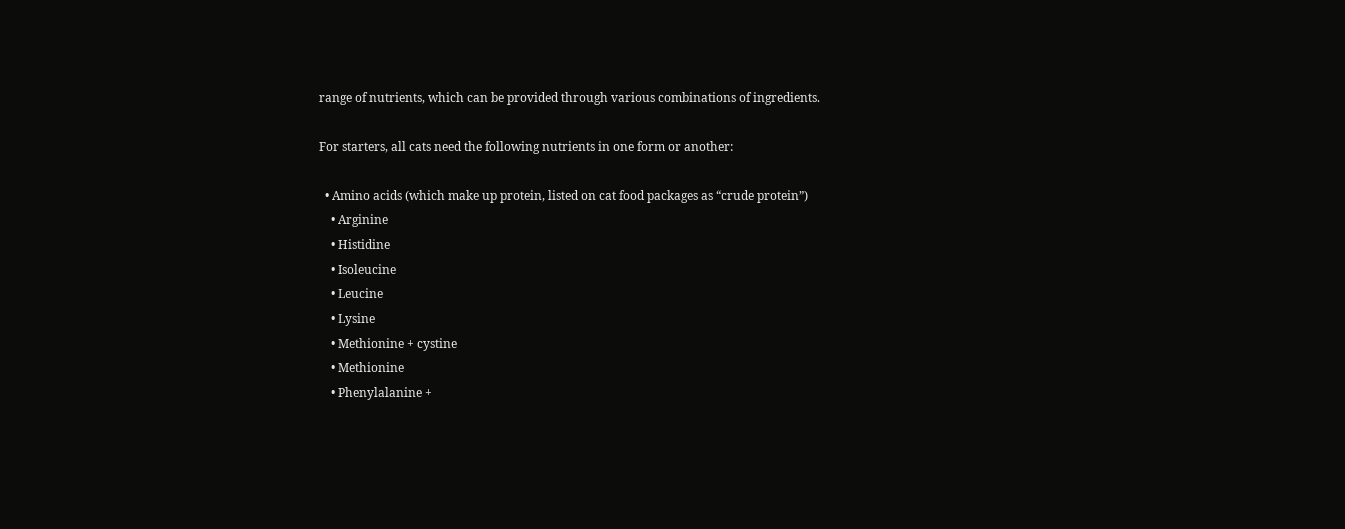range of nutrients, which can be provided through various combinations of ingredients.

For starters, all cats need the following nutrients in one form or another:

  • Amino acids (which make up protein, listed on cat food packages as “crude protein”)
    • Arginine
    • Histidine
    • Isoleucine
    • Leucine
    • Lysine
    • Methionine + cystine
    • Methionine
    • Phenylalanine +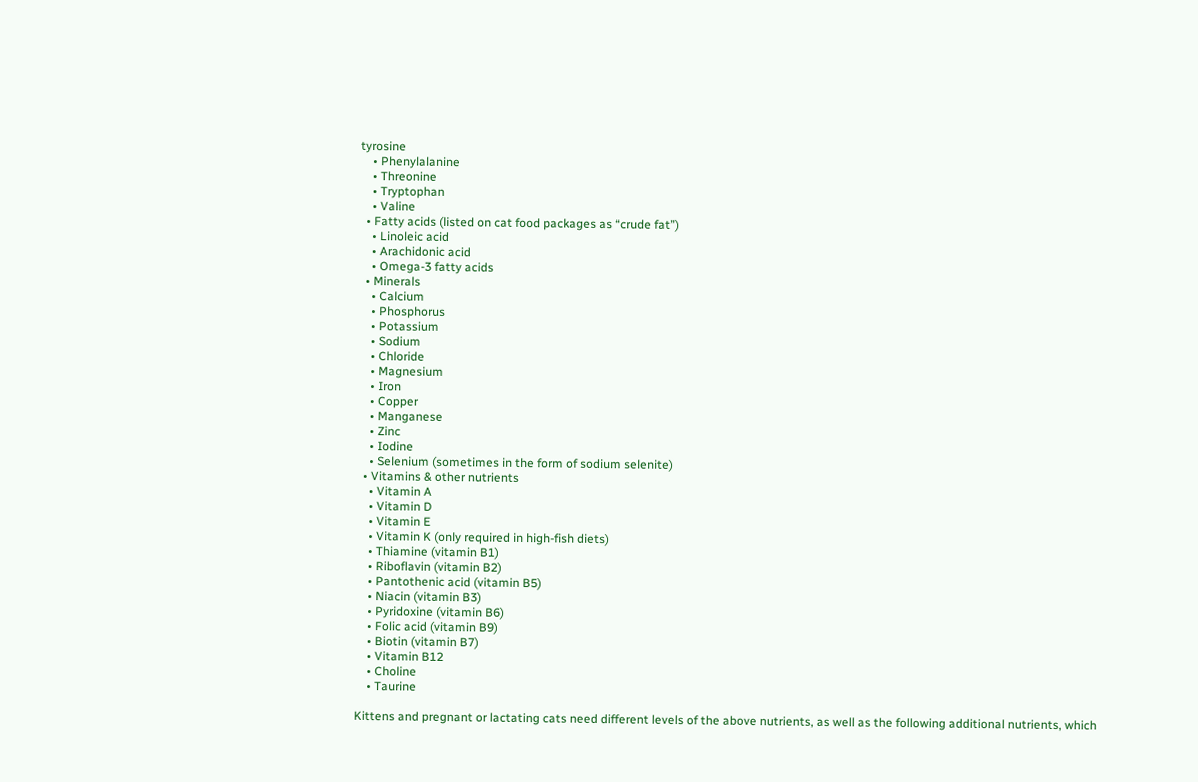tyrosine
    • Phenylalanine
    • Threonine
    • Tryptophan
    • Valine
  • Fatty acids (listed on cat food packages as “crude fat”)
    • Linoleic acid
    • Arachidonic acid
    • Omega-3 fatty acids
  • Minerals
    • Calcium
    • Phosphorus
    • Potassium
    • Sodium
    • Chloride
    • Magnesium
    • Iron
    • Copper
    • Manganese
    • Zinc
    • Iodine
    • Selenium (sometimes in the form of sodium selenite)
  • Vitamins & other nutrients
    • Vitamin A
    • Vitamin D
    • Vitamin E
    • Vitamin K (only required in high-fish diets)
    • Thiamine (vitamin B1)
    • Riboflavin (vitamin B2)
    • Pantothenic acid (vitamin B5)
    • Niacin (vitamin B3)
    • Pyridoxine (vitamin B6)
    • Folic acid (vitamin B9)
    • Biotin (vitamin B7)
    • Vitamin B12
    • Choline
    • Taurine

Kittens and pregnant or lactating cats need different levels of the above nutrients, as well as the following additional nutrients, which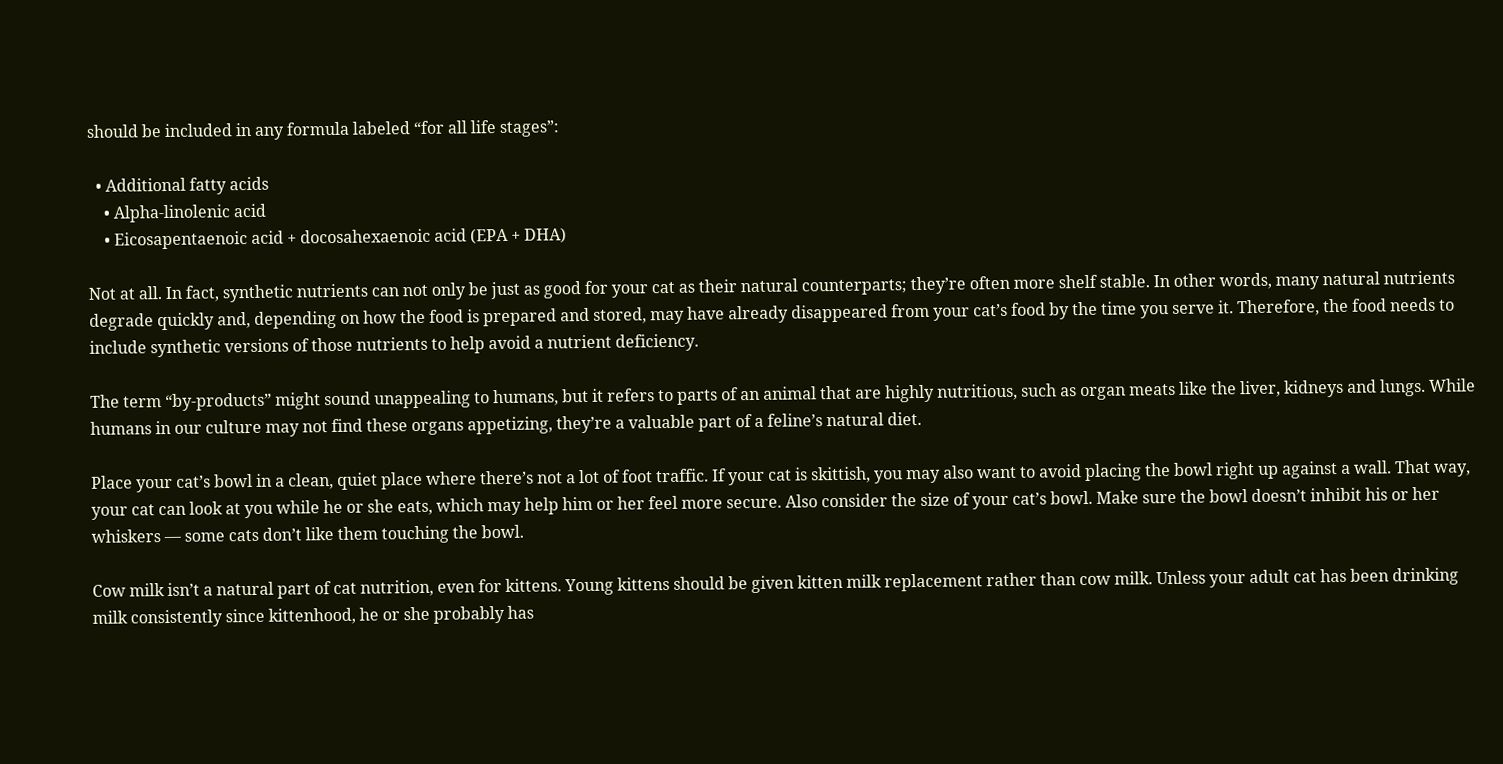should be included in any formula labeled “for all life stages”:

  • Additional fatty acids
    • Alpha-linolenic acid
    • Eicosapentaenoic acid + docosahexaenoic acid (EPA + DHA)

Not at all. In fact, synthetic nutrients can not only be just as good for your cat as their natural counterparts; they’re often more shelf stable. In other words, many natural nutrients degrade quickly and, depending on how the food is prepared and stored, may have already disappeared from your cat’s food by the time you serve it. Therefore, the food needs to include synthetic versions of those nutrients to help avoid a nutrient deficiency.

The term “by-products” might sound unappealing to humans, but it refers to parts of an animal that are highly nutritious, such as organ meats like the liver, kidneys and lungs. While humans in our culture may not find these organs appetizing, they’re a valuable part of a feline’s natural diet.

Place your cat’s bowl in a clean, quiet place where there’s not a lot of foot traffic. If your cat is skittish, you may also want to avoid placing the bowl right up against a wall. That way, your cat can look at you while he or she eats, which may help him or her feel more secure. Also consider the size of your cat’s bowl. Make sure the bowl doesn’t inhibit his or her whiskers — some cats don’t like them touching the bowl.

Cow milk isn’t a natural part of cat nutrition, even for kittens. Young kittens should be given kitten milk replacement rather than cow milk. Unless your adult cat has been drinking milk consistently since kittenhood, he or she probably has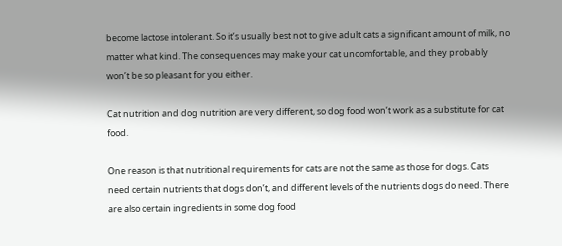become lactose intolerant. So it’s usually best not to give adult cats a significant amount of milk, no matter what kind. The consequences may make your cat uncomfortable, and they probably won’t be so pleasant for you either.

Cat nutrition and dog nutrition are very different, so dog food won’t work as a substitute for cat food.

One reason is that nutritional requirements for cats are not the same as those for dogs. Cats need certain nutrients that dogs don’t, and different levels of the nutrients dogs do need. There are also certain ingredients in some dog food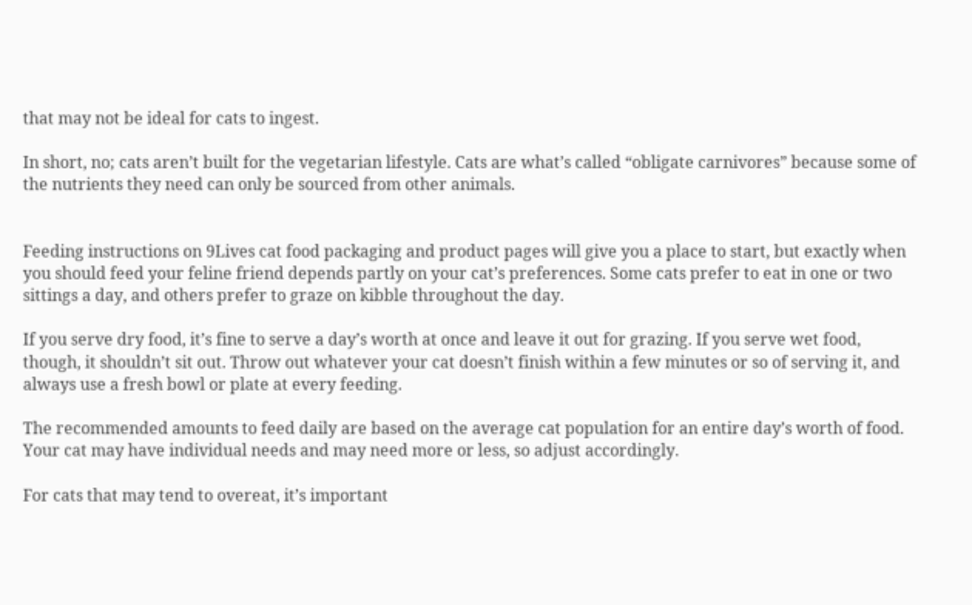that may not be ideal for cats to ingest.

In short, no; cats aren’t built for the vegetarian lifestyle. Cats are what’s called “obligate carnivores” because some of the nutrients they need can only be sourced from other animals.


Feeding instructions on 9Lives cat food packaging and product pages will give you a place to start, but exactly when you should feed your feline friend depends partly on your cat’s preferences. Some cats prefer to eat in one or two sittings a day, and others prefer to graze on kibble throughout the day.

If you serve dry food, it’s fine to serve a day’s worth at once and leave it out for grazing. If you serve wet food, though, it shouldn’t sit out. Throw out whatever your cat doesn’t finish within a few minutes or so of serving it, and always use a fresh bowl or plate at every feeding.

The recommended amounts to feed daily are based on the average cat population for an entire day’s worth of food. Your cat may have individual needs and may need more or less, so adjust accordingly.

For cats that may tend to overeat, it’s important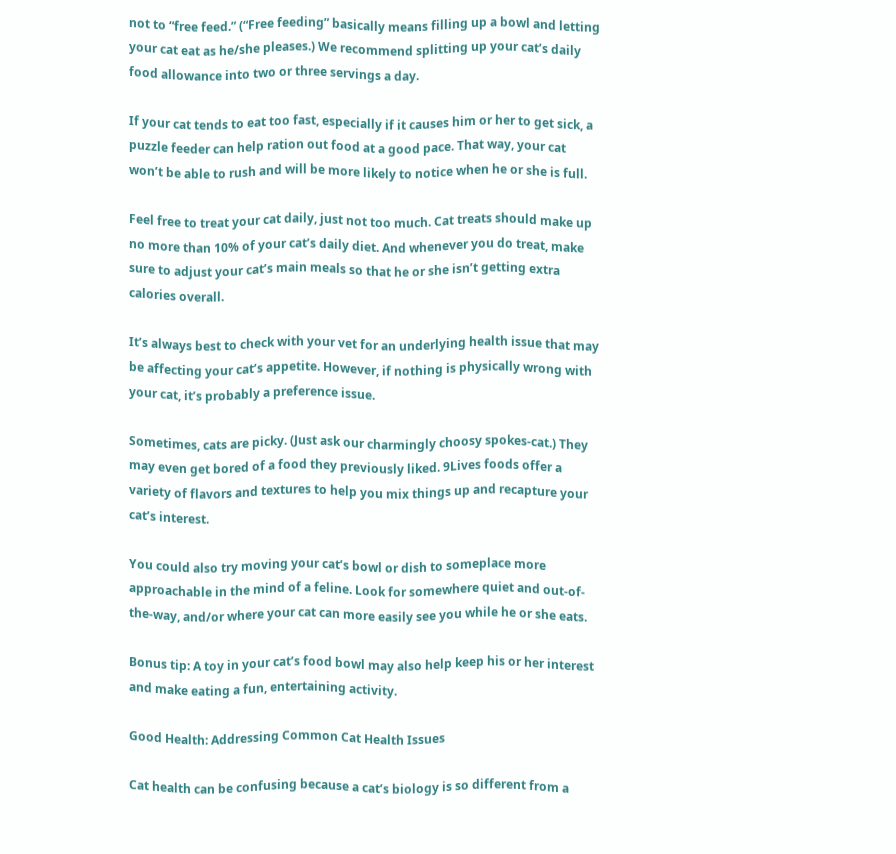not to “free feed.” (“Free feeding” basically means filling up a bowl and letting your cat eat as he/she pleases.) We recommend splitting up your cat’s daily food allowance into two or three servings a day.

If your cat tends to eat too fast, especially if it causes him or her to get sick, a puzzle feeder can help ration out food at a good pace. That way, your cat won’t be able to rush and will be more likely to notice when he or she is full.

Feel free to treat your cat daily, just not too much. Cat treats should make up no more than 10% of your cat’s daily diet. And whenever you do treat, make sure to adjust your cat’s main meals so that he or she isn’t getting extra calories overall.

It’s always best to check with your vet for an underlying health issue that may be affecting your cat’s appetite. However, if nothing is physically wrong with your cat, it’s probably a preference issue.

Sometimes, cats are picky. (Just ask our charmingly choosy spokes-cat.) They may even get bored of a food they previously liked. 9Lives foods offer a variety of flavors and textures to help you mix things up and recapture your cat’s interest.

You could also try moving your cat’s bowl or dish to someplace more approachable in the mind of a feline. Look for somewhere quiet and out-of-the-way, and/or where your cat can more easily see you while he or she eats.

Bonus tip: A toy in your cat’s food bowl may also help keep his or her interest and make eating a fun, entertaining activity.

Good Health: Addressing Common Cat Health Issues

Cat health can be confusing because a cat’s biology is so different from a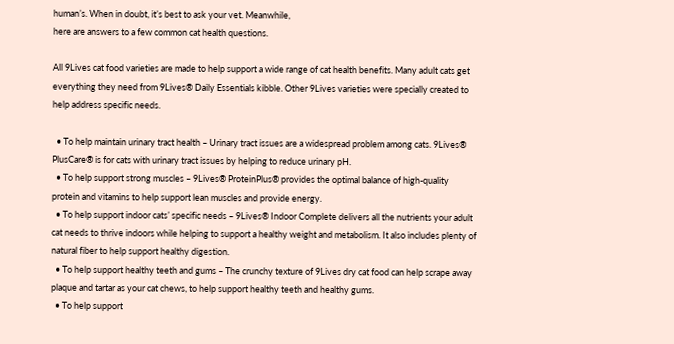human’s. When in doubt, it’s best to ask your vet. Meanwhile,
here are answers to a few common cat health questions.

All 9Lives cat food varieties are made to help support a wide range of cat health benefits. Many adult cats get everything they need from 9Lives® Daily Essentials kibble. Other 9Lives varieties were specially created to help address specific needs.

  • To help maintain urinary tract health – Urinary tract issues are a widespread problem among cats. 9Lives® PlusCare® is for cats with urinary tract issues by helping to reduce urinary pH.
  • To help support strong muscles – 9Lives® ProteinPlus® provides the optimal balance of high-quality protein and vitamins to help support lean muscles and provide energy.
  • To help support indoor cats’ specific needs – 9Lives® Indoor Complete delivers all the nutrients your adult cat needs to thrive indoors while helping to support a healthy weight and metabolism. It also includes plenty of natural fiber to help support healthy digestion.
  • To help support healthy teeth and gums – The crunchy texture of 9Lives dry cat food can help scrape away plaque and tartar as your cat chews, to help support healthy teeth and healthy gums.
  • To help support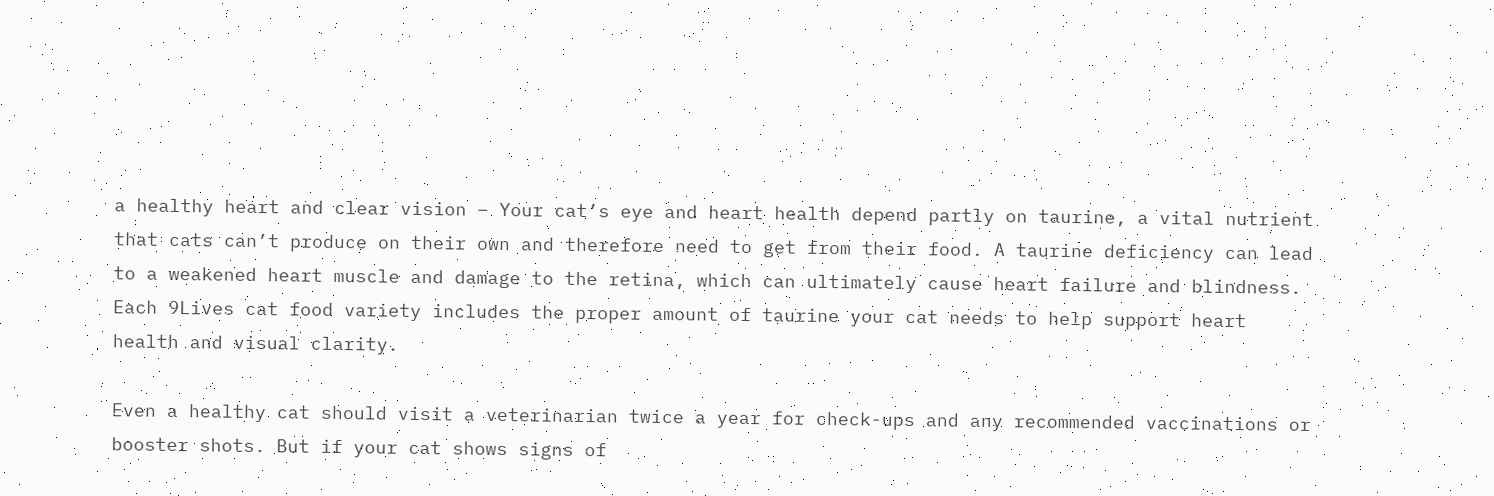a healthy heart and clear vision – Your cat’s eye and heart health depend partly on taurine, a vital nutrient that cats can’t produce on their own and therefore need to get from their food. A taurine deficiency can lead to a weakened heart muscle and damage to the retina, which can ultimately cause heart failure and blindness. Each 9Lives cat food variety includes the proper amount of taurine your cat needs to help support heart health and visual clarity.

Even a healthy cat should visit a veterinarian twice a year for check-ups and any recommended vaccinations or booster shots. But if your cat shows signs of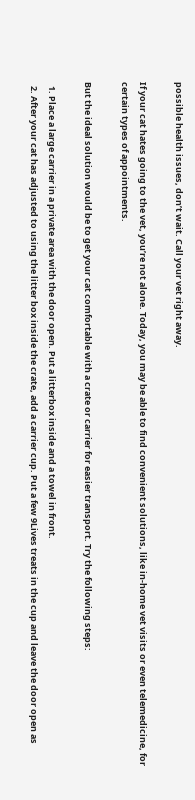possible health issues, don’t wait. Call your vet right away.

If your cat hates going to the vet, you’re not alone. Today, you may be able to find convenient solutions, like in-home vet visits or even telemedicine, for certain types of appointments.

But the ideal solution would be to get your cat comfortable with a crate or carrier for easier transport. Try the following steps:

  1. Place a large carrier in a private area with the door open. Put a litterbox inside and a towel in front.
  2. After your cat has adjusted to using the litter box inside the crate, add a carrier cup. Put a few 9Lives treats in the cup and leave the door open as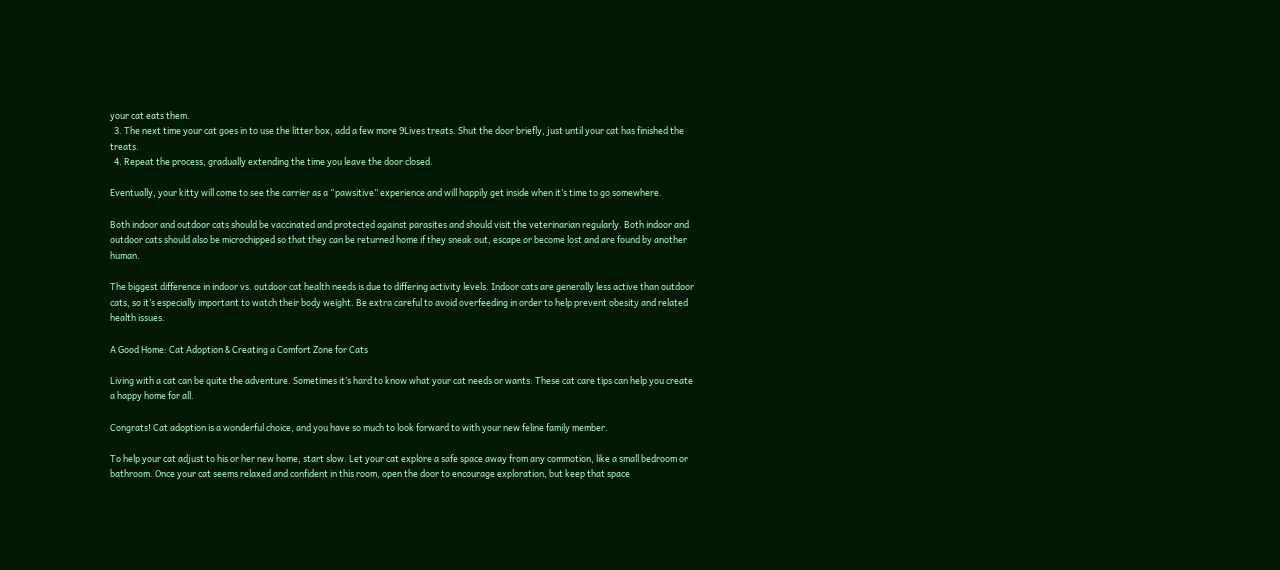your cat eats them.
  3. The next time your cat goes in to use the litter box, add a few more 9Lives treats. Shut the door briefly, just until your cat has finished the treats.
  4. Repeat the process, gradually extending the time you leave the door closed.

Eventually, your kitty will come to see the carrier as a “pawsitive” experience and will happily get inside when it’s time to go somewhere.

Both indoor and outdoor cats should be vaccinated and protected against parasites and should visit the veterinarian regularly. Both indoor and outdoor cats should also be microchipped so that they can be returned home if they sneak out, escape or become lost and are found by another human.

The biggest difference in indoor vs. outdoor cat health needs is due to differing activity levels. Indoor cats are generally less active than outdoor cats, so it’s especially important to watch their body weight. Be extra careful to avoid overfeeding in order to help prevent obesity and related health issues.

A Good Home: Cat Adoption & Creating a Comfort Zone for Cats

Living with a cat can be quite the adventure. Sometimes it’s hard to know what your cat needs or wants. These cat care tips can help you create a happy home for all.

Congrats! Cat adoption is a wonderful choice, and you have so much to look forward to with your new feline family member.

To help your cat adjust to his or her new home, start slow. Let your cat explore a safe space away from any commotion, like a small bedroom or bathroom. Once your cat seems relaxed and confident in this room, open the door to encourage exploration, but keep that space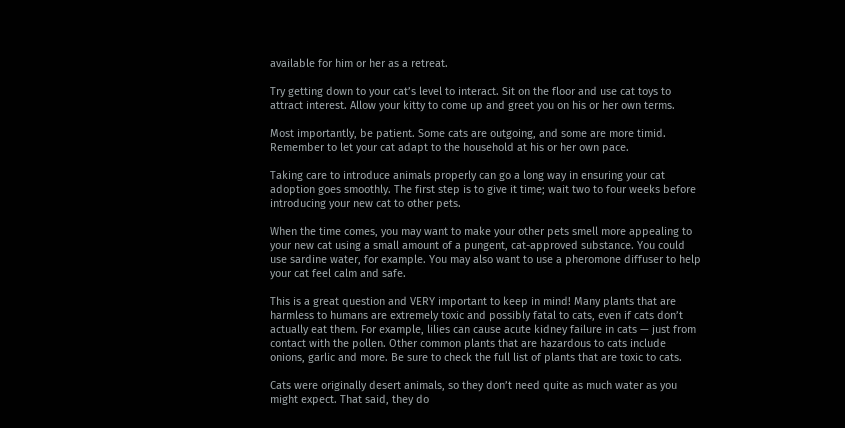available for him or her as a retreat.

Try getting down to your cat’s level to interact. Sit on the floor and use cat toys to attract interest. Allow your kitty to come up and greet you on his or her own terms.

Most importantly, be patient. Some cats are outgoing, and some are more timid. Remember to let your cat adapt to the household at his or her own pace.

Taking care to introduce animals properly can go a long way in ensuring your cat adoption goes smoothly. The first step is to give it time; wait two to four weeks before introducing your new cat to other pets.

When the time comes, you may want to make your other pets smell more appealing to your new cat using a small amount of a pungent, cat-approved substance. You could use sardine water, for example. You may also want to use a pheromone diffuser to help your cat feel calm and safe.

This is a great question and VERY important to keep in mind! Many plants that are harmless to humans are extremely toxic and possibly fatal to cats, even if cats don’t actually eat them. For example, lilies can cause acute kidney failure in cats — just from contact with the pollen. Other common plants that are hazardous to cats include onions, garlic and more. Be sure to check the full list of plants that are toxic to cats.

Cats were originally desert animals, so they don’t need quite as much water as you might expect. That said, they do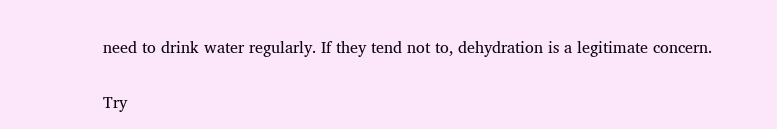need to drink water regularly. If they tend not to, dehydration is a legitimate concern.

Try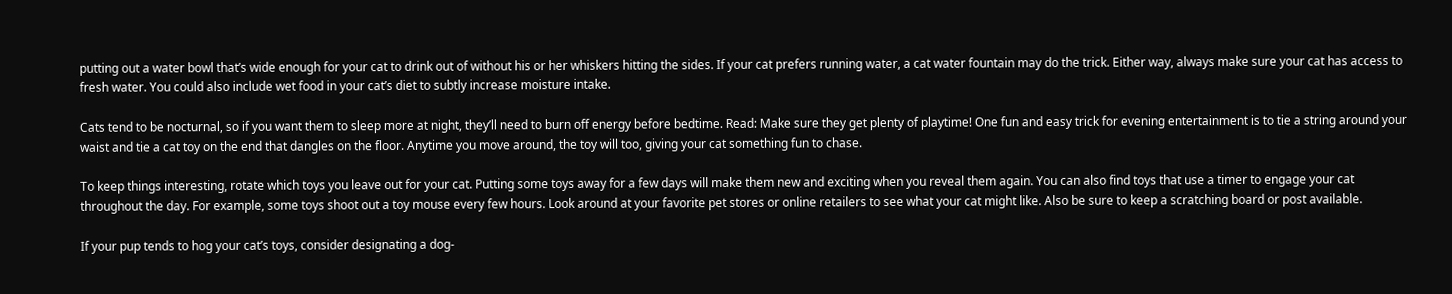putting out a water bowl that’s wide enough for your cat to drink out of without his or her whiskers hitting the sides. If your cat prefers running water, a cat water fountain may do the trick. Either way, always make sure your cat has access to fresh water. You could also include wet food in your cat’s diet to subtly increase moisture intake.

Cats tend to be nocturnal, so if you want them to sleep more at night, they’ll need to burn off energy before bedtime. Read: Make sure they get plenty of playtime! One fun and easy trick for evening entertainment is to tie a string around your waist and tie a cat toy on the end that dangles on the floor. Anytime you move around, the toy will too, giving your cat something fun to chase.

To keep things interesting, rotate which toys you leave out for your cat. Putting some toys away for a few days will make them new and exciting when you reveal them again. You can also find toys that use a timer to engage your cat throughout the day. For example, some toys shoot out a toy mouse every few hours. Look around at your favorite pet stores or online retailers to see what your cat might like. Also be sure to keep a scratching board or post available.

If your pup tends to hog your cat’s toys, consider designating a dog-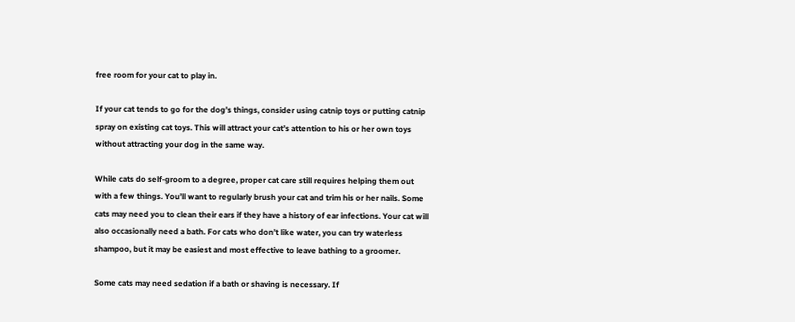free room for your cat to play in.

If your cat tends to go for the dog’s things, consider using catnip toys or putting catnip spray on existing cat toys. This will attract your cat’s attention to his or her own toys without attracting your dog in the same way.

While cats do self-groom to a degree, proper cat care still requires helping them out with a few things. You’ll want to regularly brush your cat and trim his or her nails. Some cats may need you to clean their ears if they have a history of ear infections. Your cat will also occasionally need a bath. For cats who don’t like water, you can try waterless shampoo, but it may be easiest and most effective to leave bathing to a groomer.

Some cats may need sedation if a bath or shaving is necessary. If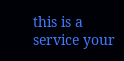this is a service your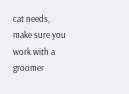cat needs, make sure you work with a groomer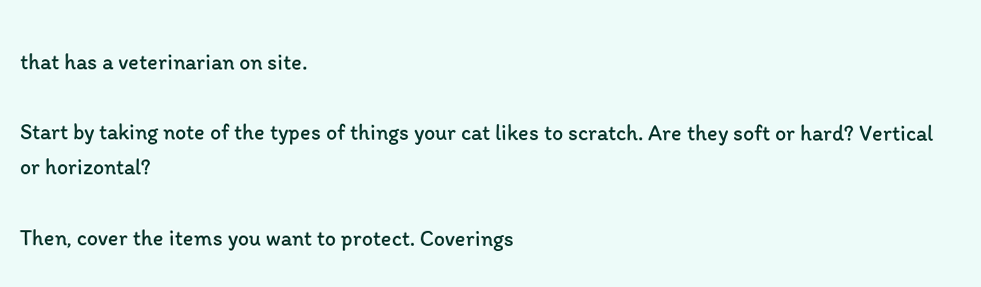that has a veterinarian on site.

Start by taking note of the types of things your cat likes to scratch. Are they soft or hard? Vertical or horizontal?

Then, cover the items you want to protect. Coverings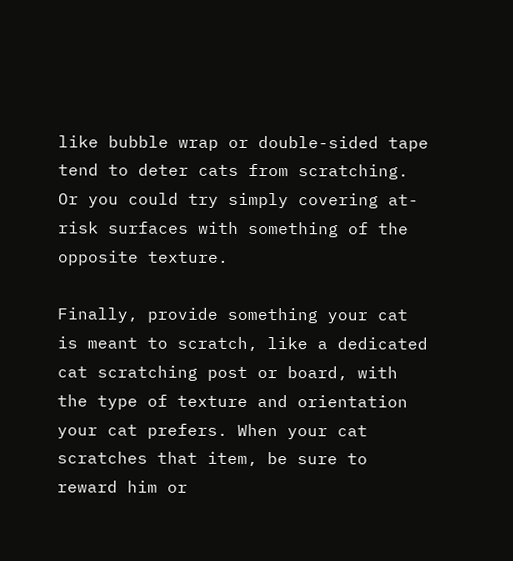like bubble wrap or double-sided tape tend to deter cats from scratching. Or you could try simply covering at-risk surfaces with something of the opposite texture.

Finally, provide something your cat is meant to scratch, like a dedicated cat scratching post or board, with the type of texture and orientation your cat prefers. When your cat scratches that item, be sure to reward him or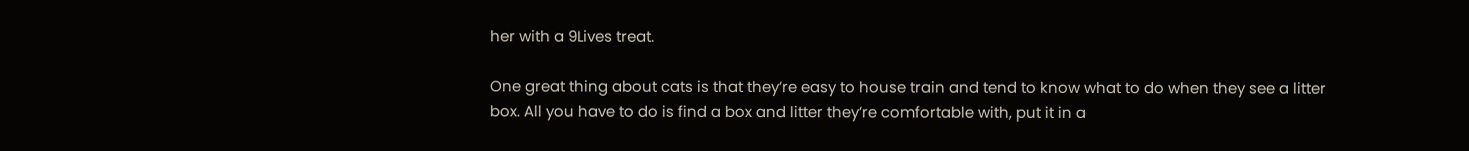her with a 9Lives treat.

One great thing about cats is that they’re easy to house train and tend to know what to do when they see a litter box. All you have to do is find a box and litter they’re comfortable with, put it in a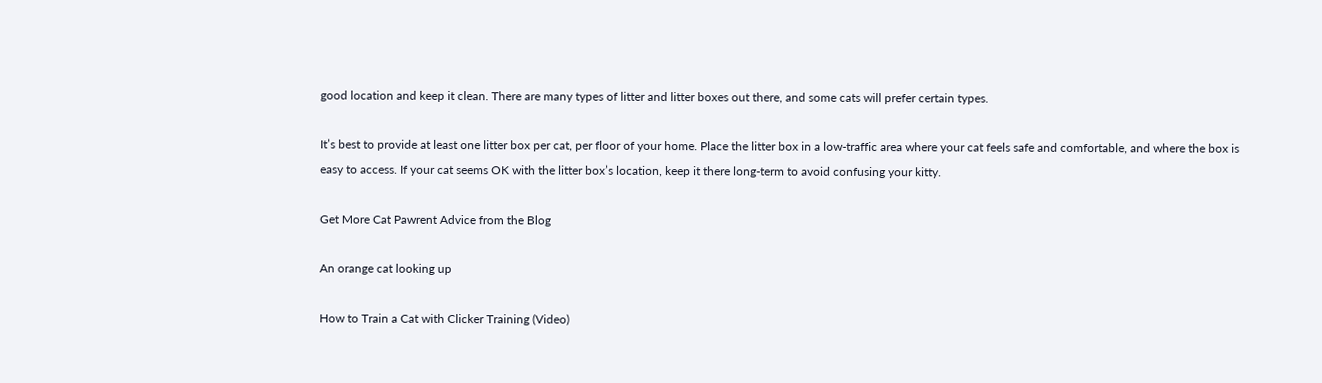good location and keep it clean. There are many types of litter and litter boxes out there, and some cats will prefer certain types.

It’s best to provide at least one litter box per cat, per floor of your home. Place the litter box in a low-traffic area where your cat feels safe and comfortable, and where the box is easy to access. If your cat seems OK with the litter box’s location, keep it there long-term to avoid confusing your kitty.

Get More Cat Pawrent Advice from the Blog

An orange cat looking up

How to Train a Cat with Clicker Training (Video)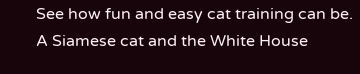See how fun and easy cat training can be.
A Siamese cat and the White House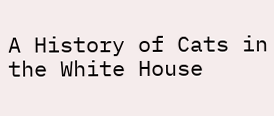A History of Cats in the White House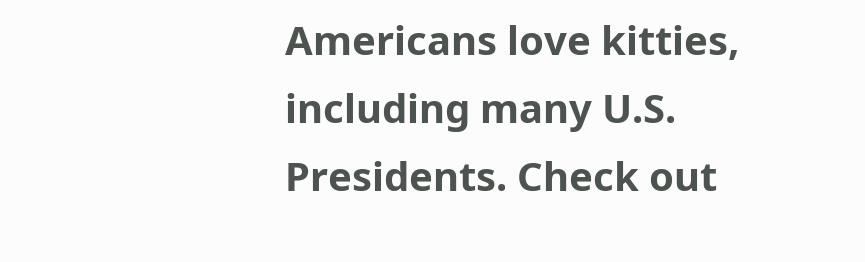Americans love kitties, including many U.S. Presidents. Check out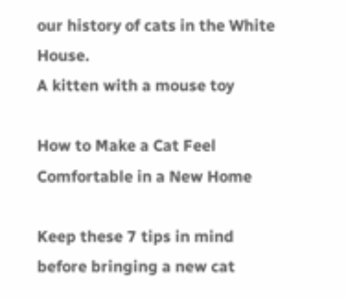our history of cats in the White House.
A kitten with a mouse toy

How to Make a Cat Feel Comfortable in a New Home

Keep these 7 tips in mind before bringing a new cat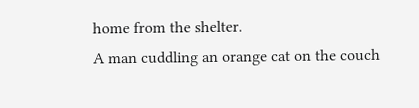home from the shelter.
A man cuddling an orange cat on the couch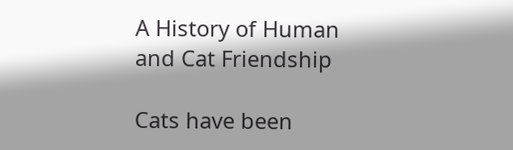A History of Human and Cat Friendship

Cats have been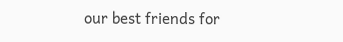our best friends for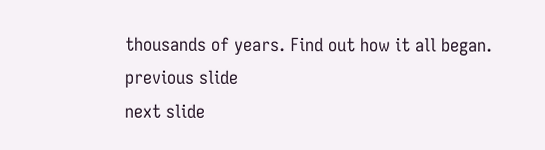thousands of years. Find out how it all began.
previous slide
next slide